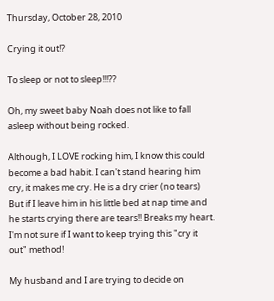Thursday, October 28, 2010

Crying it out!?

To sleep or not to sleep!!!??

Oh, my sweet baby Noah does not like to fall asleep without being rocked.

Although, I LOVE rocking him, I know this could become a bad habit. I can't stand hearing him cry, it makes me cry. He is a dry crier (no tears) But if I leave him in his little bed at nap time and he starts crying there are tears!! Breaks my heart. I'm not sure if I want to keep trying this "cry it out" method!

My husband and I are trying to decide on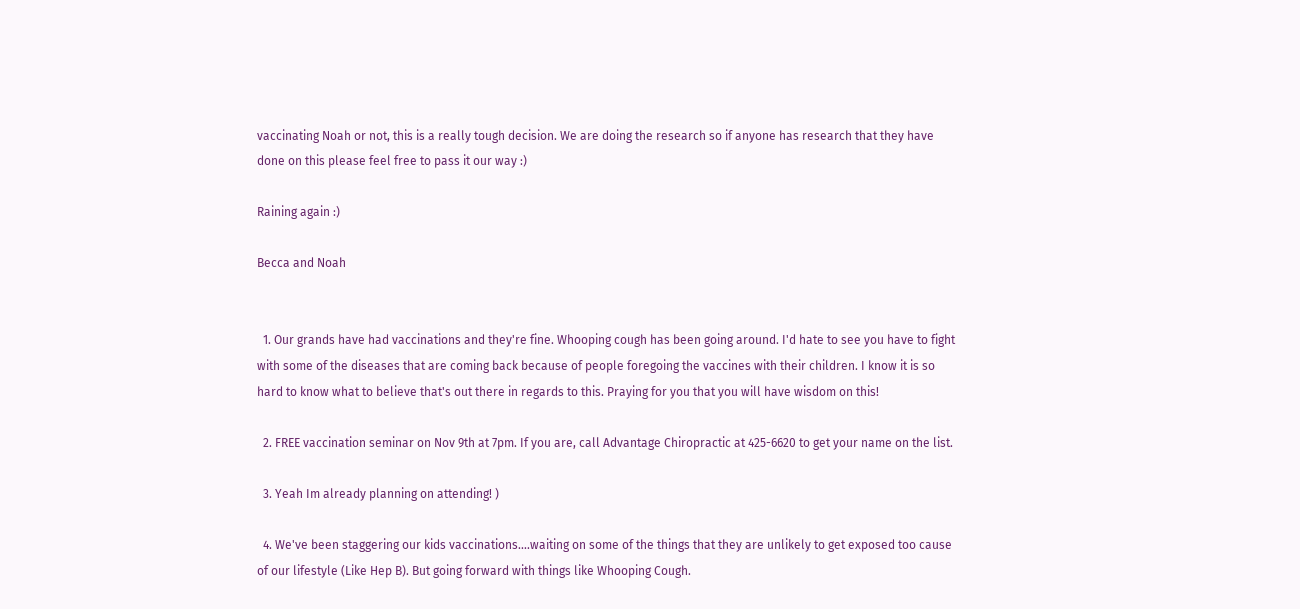vaccinating Noah or not, this is a really tough decision. We are doing the research so if anyone has research that they have done on this please feel free to pass it our way :)

Raining again :)

Becca and Noah


  1. Our grands have had vaccinations and they're fine. Whooping cough has been going around. I'd hate to see you have to fight with some of the diseases that are coming back because of people foregoing the vaccines with their children. I know it is so hard to know what to believe that's out there in regards to this. Praying for you that you will have wisdom on this!

  2. FREE vaccination seminar on Nov 9th at 7pm. If you are, call Advantage Chiropractic at 425-6620 to get your name on the list.

  3. Yeah Im already planning on attending! )

  4. We've been staggering our kids vaccinations....waiting on some of the things that they are unlikely to get exposed too cause of our lifestyle (Like Hep B). But going forward with things like Whooping Cough.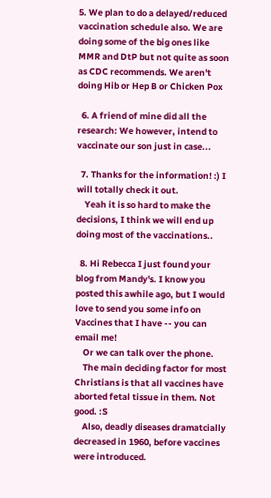5. We plan to do a delayed/reduced vaccination schedule also. We are doing some of the big ones like MMR and DtP but not quite as soon as CDC recommends. We aren't doing Hib or Hep B or Chicken Pox

  6. A friend of mine did all the research: We however, intend to vaccinate our son just in case...

  7. Thanks for the information! :) I will totally check it out.
    Yeah it is so hard to make the decisions, I think we will end up doing most of the vaccinations..

  8. Hi Rebecca I just found your blog from Mandy's. I know you posted this awhile ago, but I would love to send you some info on Vaccines that I have -- you can email me!
    Or we can talk over the phone.
    The main deciding factor for most Christians is that all vaccines have aborted fetal tissue in them. Not good. :S
    Also, deadly diseases dramatcially decreased in 1960, before vaccines were introduced.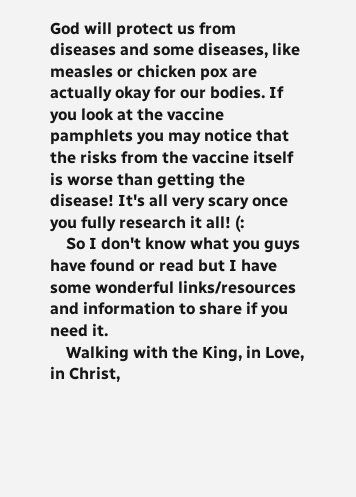God will protect us from diseases and some diseases, like measles or chicken pox are actually okay for our bodies. If you look at the vaccine pamphlets you may notice that the risks from the vaccine itself is worse than getting the disease! It's all very scary once you fully research it all! (:
    So I don't know what you guys have found or read but I have some wonderful links/resources and information to share if you need it.
    Walking with the King, in Love, in Christ,